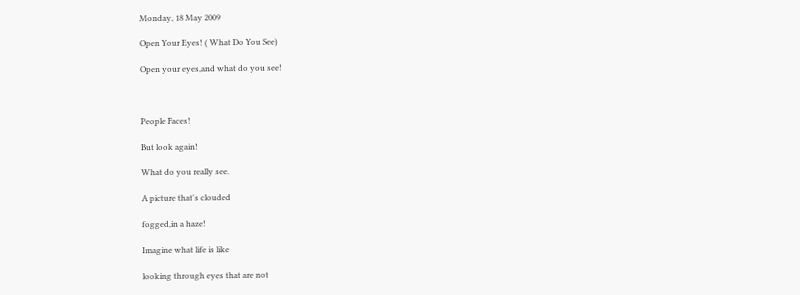Monday, 18 May 2009

Open Your Eyes! ( What Do You See)

Open your eyes,and what do you see!



People Faces!

But look again!

What do you really see.

A picture that's clouded

fogged,in a haze!

Imagine what life is like

looking through eyes that are not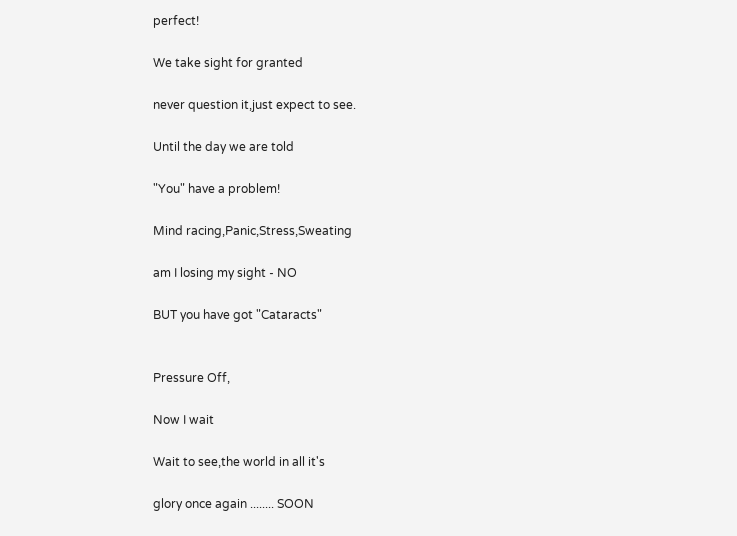perfect!

We take sight for granted

never question it,just expect to see.

Until the day we are told

"You" have a problem!

Mind racing,Panic,Stress,Sweating

am I losing my sight - NO

BUT you have got "Cataracts"


Pressure Off,

Now I wait

Wait to see,the world in all it's

glory once again ........ SOON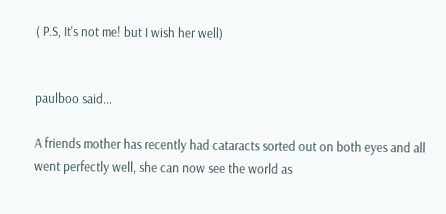( P.S, It's not me! but I wish her well)


paulboo said...

A friends mother has recently had cataracts sorted out on both eyes and all went perfectly well, she can now see the world as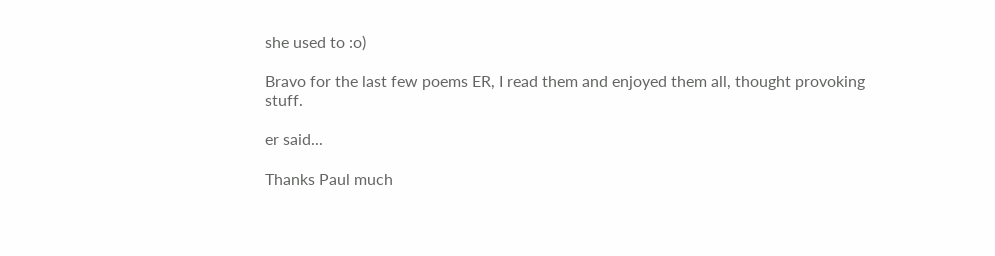she used to :o)

Bravo for the last few poems ER, I read them and enjoyed them all, thought provoking stuff.

er said...

Thanks Paul much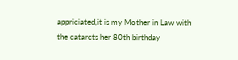appriciated,it is my Mother in Law with the catarcts her 80th birthday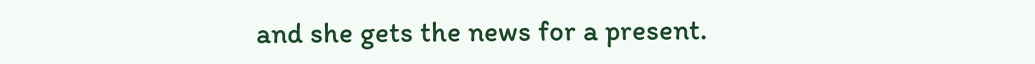and she gets the news for a present.